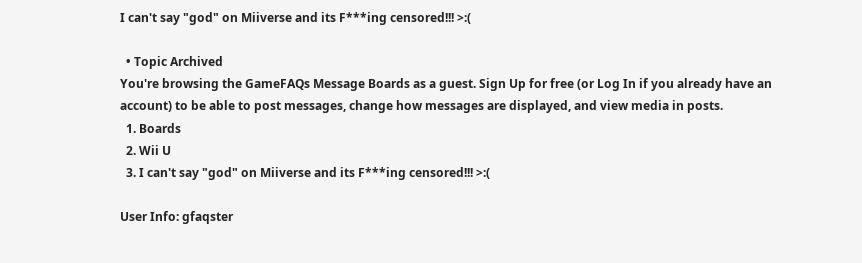I can't say "god" on Miiverse and its F***ing censored!!! >:(

  • Topic Archived
You're browsing the GameFAQs Message Boards as a guest. Sign Up for free (or Log In if you already have an account) to be able to post messages, change how messages are displayed, and view media in posts.
  1. Boards
  2. Wii U
  3. I can't say "god" on Miiverse and its F***ing censored!!! >:(

User Info: gfaqster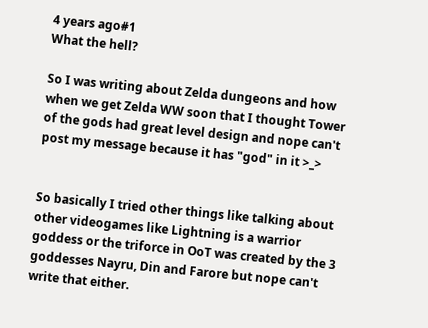4 years ago#1
What the hell?

So I was writing about Zelda dungeons and how when we get Zelda WW soon that I thought Tower of the gods had great level design and nope can't post my message because it has "god" in it >_>


So basically I tried other things like talking about other videogames like Lightning is a warrior goddess or the triforce in OoT was created by the 3 goddesses Nayru, Din and Farore but nope can't write that either.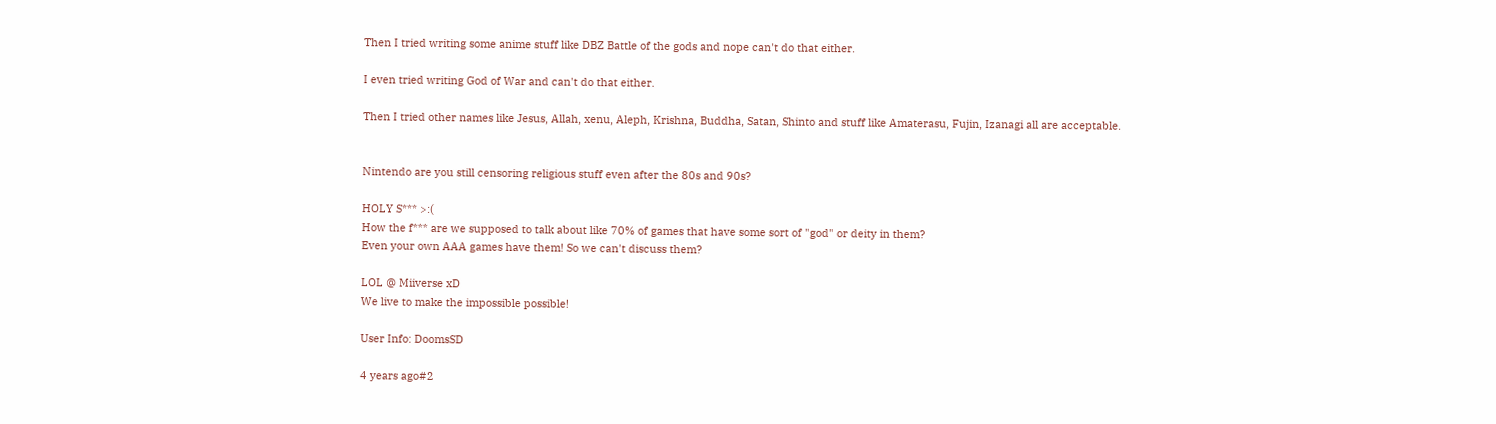Then I tried writing some anime stuff like DBZ Battle of the gods and nope can't do that either.

I even tried writing God of War and can't do that either.

Then I tried other names like Jesus, Allah, xenu, Aleph, Krishna, Buddha, Satan, Shinto and stuff like Amaterasu, Fujin, Izanagi all are acceptable.


Nintendo are you still censoring religious stuff even after the 80s and 90s?

HOLY S*** >:(
How the f*** are we supposed to talk about like 70% of games that have some sort of "god" or deity in them?
Even your own AAA games have them! So we can't discuss them?

LOL @ Miiverse xD
We live to make the impossible possible!

User Info: DoomsSD

4 years ago#2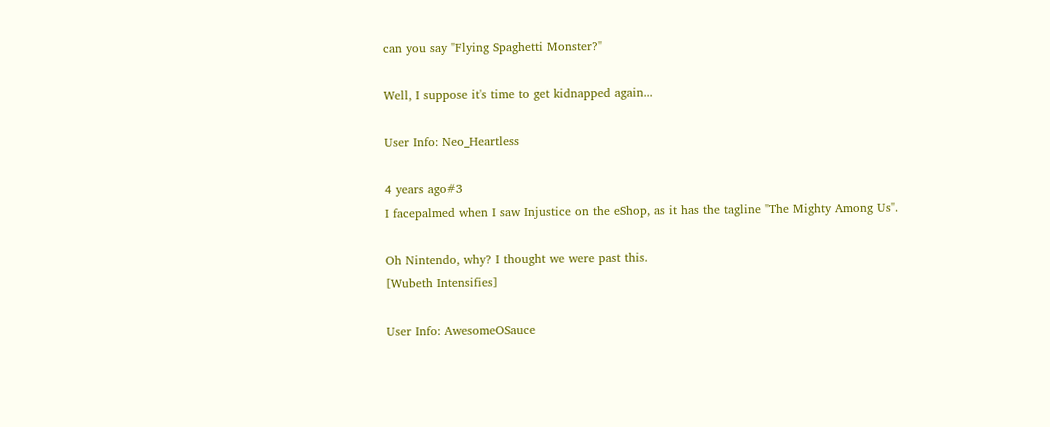can you say "Flying Spaghetti Monster?"

Well, I suppose it's time to get kidnapped again...

User Info: Neo_Heartless

4 years ago#3
I facepalmed when I saw Injustice on the eShop, as it has the tagline "The Mighty Among Us".

Oh Nintendo, why? I thought we were past this.
[Wubeth Intensifies]

User Info: AwesomeOSauce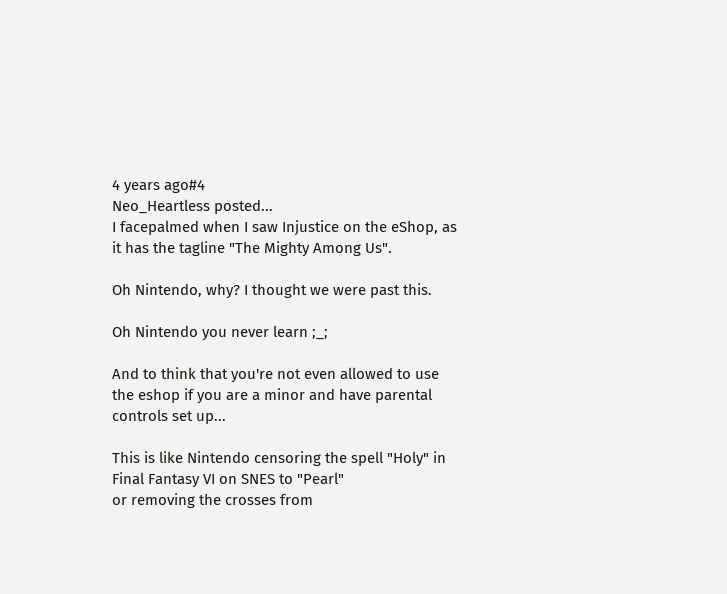4 years ago#4
Neo_Heartless posted...
I facepalmed when I saw Injustice on the eShop, as it has the tagline "The Mighty Among Us".

Oh Nintendo, why? I thought we were past this.

Oh Nintendo you never learn ;_;

And to think that you're not even allowed to use the eshop if you are a minor and have parental controls set up...

This is like Nintendo censoring the spell "Holy" in Final Fantasy VI on SNES to "Pearl"
or removing the crosses from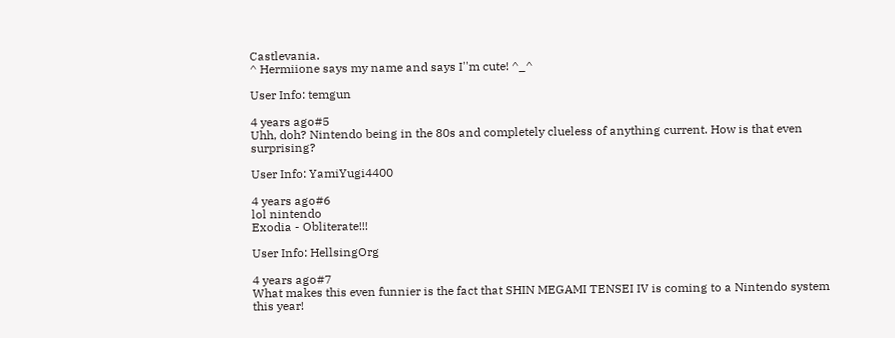Castlevania.
^ Hermiione says my name and says I''m cute! ^_^

User Info: temgun

4 years ago#5
Uhh, doh? Nintendo being in the 80s and completely clueless of anything current. How is that even surprising?

User Info: YamiYugi4400

4 years ago#6
lol nintendo
Exodia - Obliterate!!!

User Info: HellsingOrg

4 years ago#7
What makes this even funnier is the fact that SHIN MEGAMI TENSEI IV is coming to a Nintendo system this year!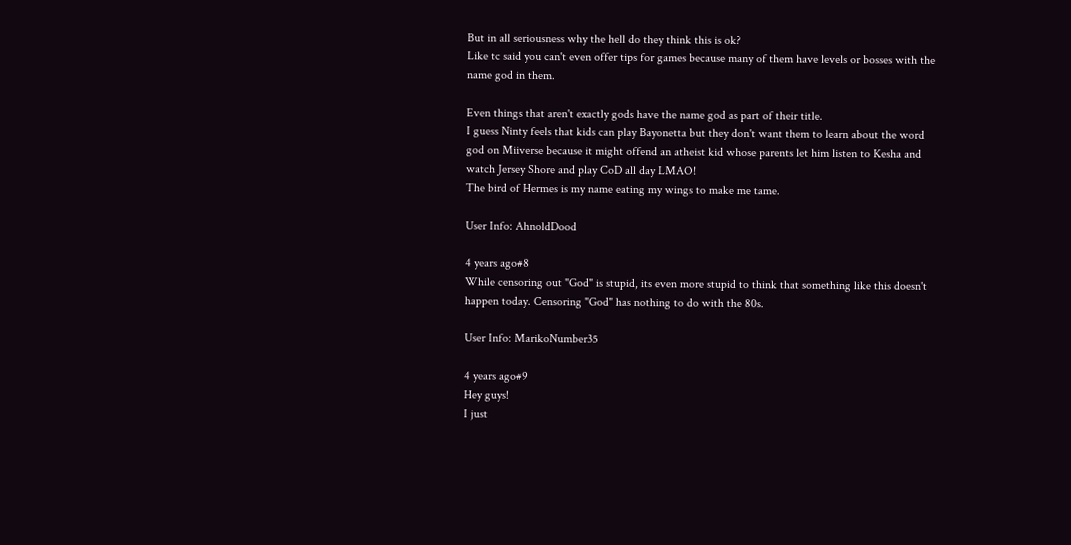But in all seriousness why the hell do they think this is ok?
Like tc said you can't even offer tips for games because many of them have levels or bosses with the name god in them.

Even things that aren't exactly gods have the name god as part of their title.
I guess Ninty feels that kids can play Bayonetta but they don't want them to learn about the word god on Miiverse because it might offend an atheist kid whose parents let him listen to Kesha and watch Jersey Shore and play CoD all day LMAO!
The bird of Hermes is my name eating my wings to make me tame.

User Info: AhnoldDood

4 years ago#8
While censoring out "God" is stupid, its even more stupid to think that something like this doesn't happen today. Censoring "God" has nothing to do with the 80s.

User Info: MarikoNumber35

4 years ago#9
Hey guys!
I just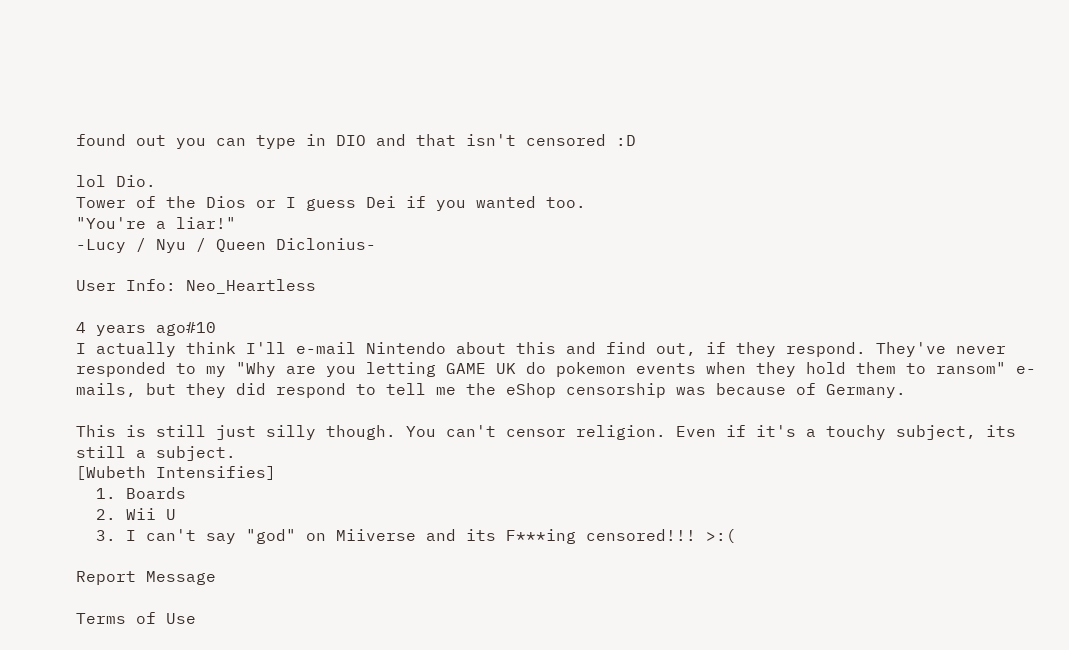found out you can type in DIO and that isn't censored :D

lol Dio.
Tower of the Dios or I guess Dei if you wanted too.
"You're a liar!"
-Lucy / Nyu / Queen Diclonius-

User Info: Neo_Heartless

4 years ago#10
I actually think I'll e-mail Nintendo about this and find out, if they respond. They've never responded to my "Why are you letting GAME UK do pokemon events when they hold them to ransom" e-mails, but they did respond to tell me the eShop censorship was because of Germany.

This is still just silly though. You can't censor religion. Even if it's a touchy subject, its still a subject.
[Wubeth Intensifies]
  1. Boards
  2. Wii U
  3. I can't say "god" on Miiverse and its F***ing censored!!! >:(

Report Message

Terms of Use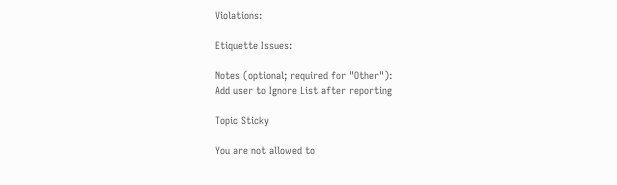Violations:

Etiquette Issues:

Notes (optional; required for "Other"):
Add user to Ignore List after reporting

Topic Sticky

You are not allowed to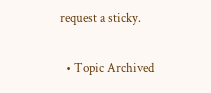request a sticky.

  • Topic Archived